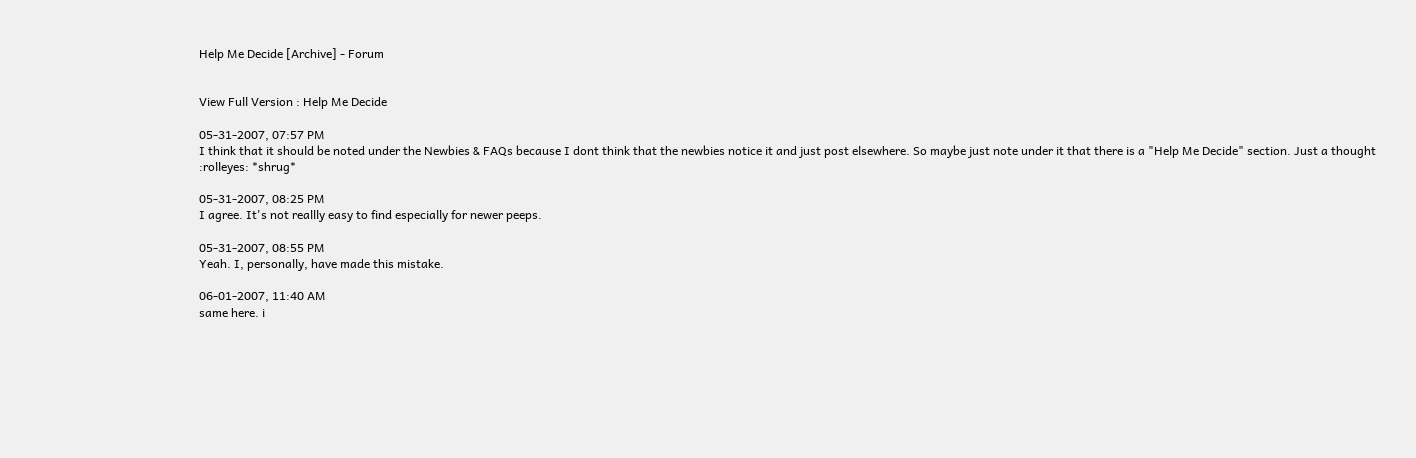Help Me Decide [Archive] - Forum


View Full Version : Help Me Decide

05-31-2007, 07:57 PM
I think that it should be noted under the Newbies & FAQs because I dont think that the newbies notice it and just post elsewhere. So maybe just note under it that there is a "Help Me Decide" section. Just a thought :rolleyes: *shrug*

05-31-2007, 08:25 PM
I agree. It's not reallly easy to find especially for newer peeps.

05-31-2007, 08:55 PM
Yeah. I, personally, have made this mistake.

06-01-2007, 11:40 AM
same here. i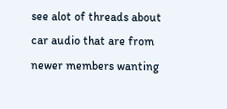see alot of threads about car audio that are from newer members wanting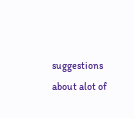suggestions about alot of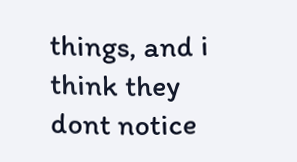things, and i think they dont notice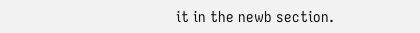it in the newb section.